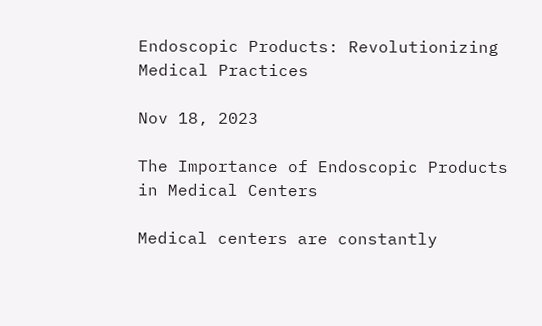Endoscopic Products: Revolutionizing Medical Practices

Nov 18, 2023

The Importance of Endoscopic Products in Medical Centers

Medical centers are constantly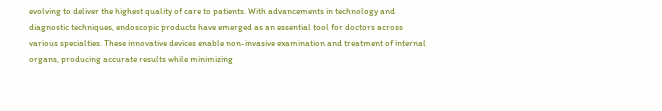evolving to deliver the highest quality of care to patients. With advancements in technology and diagnostic techniques, endoscopic products have emerged as an essential tool for doctors across various specialties. These innovative devices enable non-invasive examination and treatment of internal organs, producing accurate results while minimizing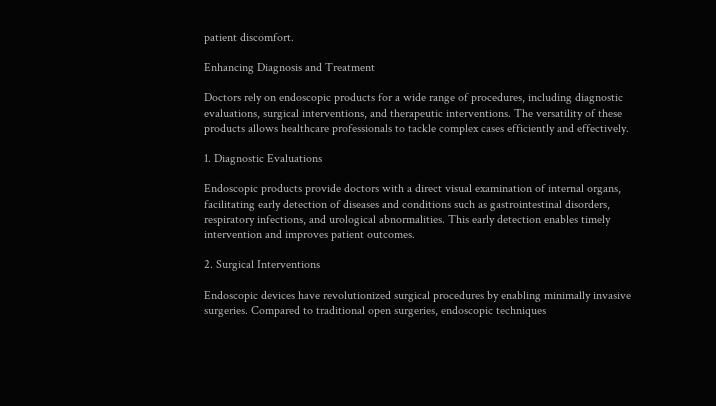patient discomfort.

Enhancing Diagnosis and Treatment

Doctors rely on endoscopic products for a wide range of procedures, including diagnostic evaluations, surgical interventions, and therapeutic interventions. The versatility of these products allows healthcare professionals to tackle complex cases efficiently and effectively.

1. Diagnostic Evaluations

Endoscopic products provide doctors with a direct visual examination of internal organs, facilitating early detection of diseases and conditions such as gastrointestinal disorders, respiratory infections, and urological abnormalities. This early detection enables timely intervention and improves patient outcomes.

2. Surgical Interventions

Endoscopic devices have revolutionized surgical procedures by enabling minimally invasive surgeries. Compared to traditional open surgeries, endoscopic techniques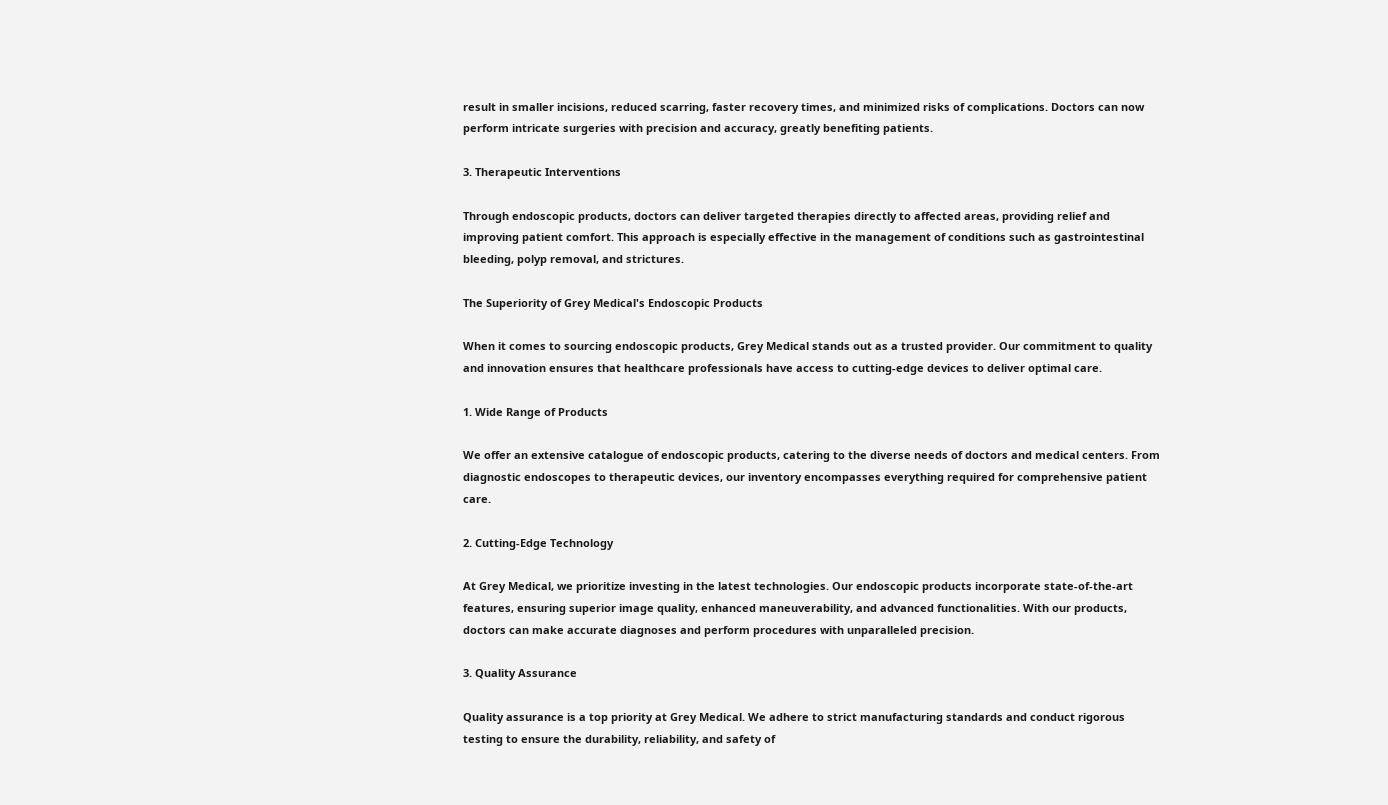result in smaller incisions, reduced scarring, faster recovery times, and minimized risks of complications. Doctors can now perform intricate surgeries with precision and accuracy, greatly benefiting patients.

3. Therapeutic Interventions

Through endoscopic products, doctors can deliver targeted therapies directly to affected areas, providing relief and improving patient comfort. This approach is especially effective in the management of conditions such as gastrointestinal bleeding, polyp removal, and strictures.

The Superiority of Grey Medical's Endoscopic Products

When it comes to sourcing endoscopic products, Grey Medical stands out as a trusted provider. Our commitment to quality and innovation ensures that healthcare professionals have access to cutting-edge devices to deliver optimal care.

1. Wide Range of Products

We offer an extensive catalogue of endoscopic products, catering to the diverse needs of doctors and medical centers. From diagnostic endoscopes to therapeutic devices, our inventory encompasses everything required for comprehensive patient care.

2. Cutting-Edge Technology

At Grey Medical, we prioritize investing in the latest technologies. Our endoscopic products incorporate state-of-the-art features, ensuring superior image quality, enhanced maneuverability, and advanced functionalities. With our products, doctors can make accurate diagnoses and perform procedures with unparalleled precision.

3. Quality Assurance

Quality assurance is a top priority at Grey Medical. We adhere to strict manufacturing standards and conduct rigorous testing to ensure the durability, reliability, and safety of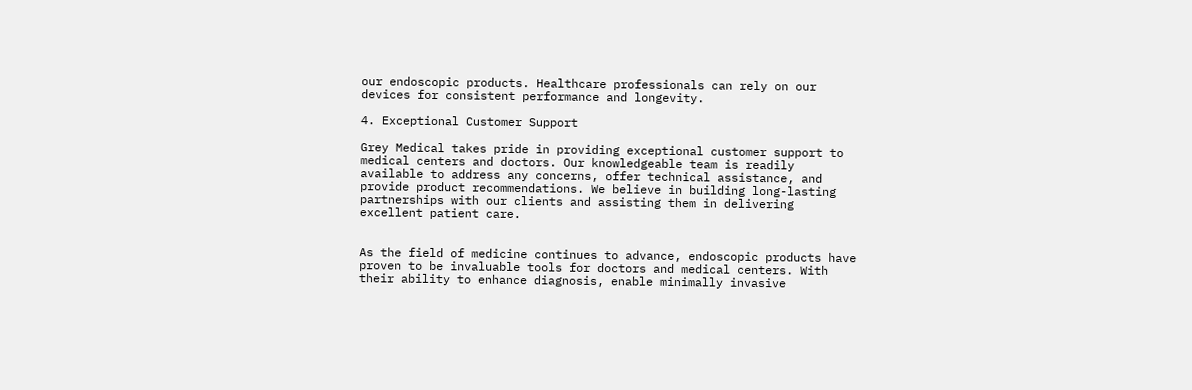our endoscopic products. Healthcare professionals can rely on our devices for consistent performance and longevity.

4. Exceptional Customer Support

Grey Medical takes pride in providing exceptional customer support to medical centers and doctors. Our knowledgeable team is readily available to address any concerns, offer technical assistance, and provide product recommendations. We believe in building long-lasting partnerships with our clients and assisting them in delivering excellent patient care.


As the field of medicine continues to advance, endoscopic products have proven to be invaluable tools for doctors and medical centers. With their ability to enhance diagnosis, enable minimally invasive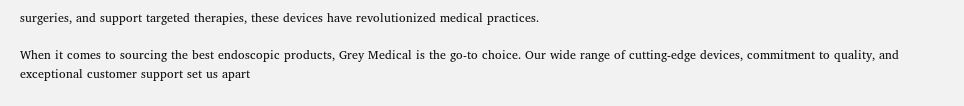surgeries, and support targeted therapies, these devices have revolutionized medical practices.

When it comes to sourcing the best endoscopic products, Grey Medical is the go-to choice. Our wide range of cutting-edge devices, commitment to quality, and exceptional customer support set us apart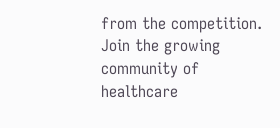from the competition. Join the growing community of healthcare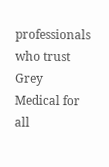professionals who trust Grey Medical for all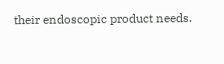their endoscopic product needs.